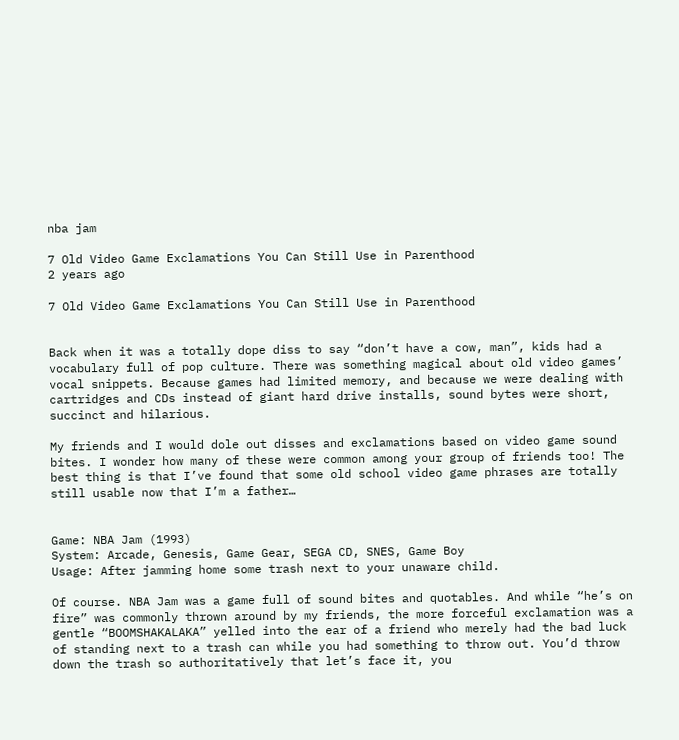nba jam

7 Old Video Game Exclamations You Can Still Use in Parenthood
2 years ago

7 Old Video Game Exclamations You Can Still Use in Parenthood


Back when it was a totally dope diss to say “don’t have a cow, man”, kids had a vocabulary full of pop culture. There was something magical about old video games’ vocal snippets. Because games had limited memory, and because we were dealing with cartridges and CDs instead of giant hard drive installs, sound bytes were short, succinct and hilarious.

My friends and I would dole out disses and exclamations based on video game sound bites. I wonder how many of these were common among your group of friends too! The best thing is that I’ve found that some old school video game phrases are totally still usable now that I’m a father…


Game: NBA Jam (1993)
System: Arcade, Genesis, Game Gear, SEGA CD, SNES, Game Boy
Usage: After jamming home some trash next to your unaware child.

Of course. NBA Jam was a game full of sound bites and quotables. And while “he’s on fire” was commonly thrown around by my friends, the more forceful exclamation was a gentle “BOOMSHAKALAKA” yelled into the ear of a friend who merely had the bad luck of standing next to a trash can while you had something to throw out. You’d throw down the trash so authoritatively that let’s face it, you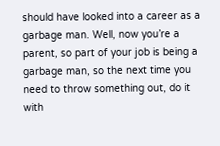should have looked into a career as a garbage man. Well, now you’re a parent, so part of your job is being a garbage man, so the next time you need to throw something out, do it with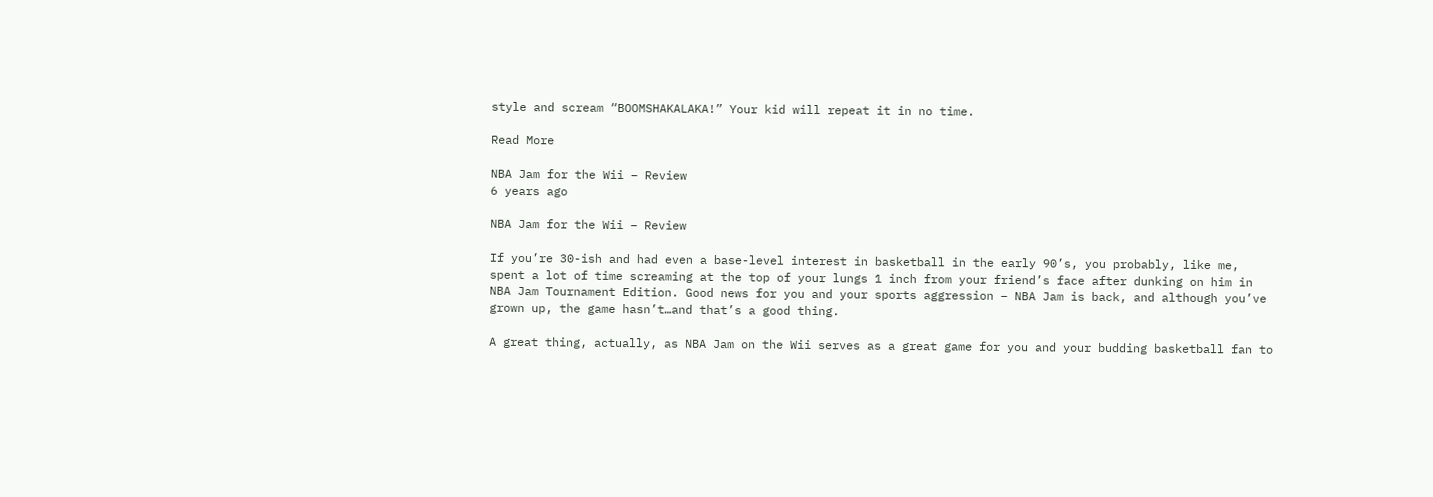style and scream “BOOMSHAKALAKA!” Your kid will repeat it in no time.

Read More

NBA Jam for the Wii – Review
6 years ago

NBA Jam for the Wii – Review

If you’re 30-ish and had even a base-level interest in basketball in the early 90’s, you probably, like me, spent a lot of time screaming at the top of your lungs 1 inch from your friend’s face after dunking on him in NBA Jam Tournament Edition. Good news for you and your sports aggression – NBA Jam is back, and although you’ve grown up, the game hasn’t…and that’s a good thing.

A great thing, actually, as NBA Jam on the Wii serves as a great game for you and your budding basketball fan to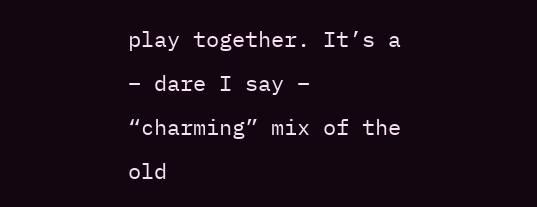play together. It’s a – dare I say – “charming” mix of the old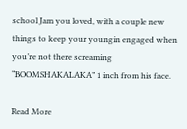school Jam you loved, with a couple new things to keep your youngin engaged when you’re not there screaming “BOOMSHAKALAKA” 1 inch from his face.

Read More